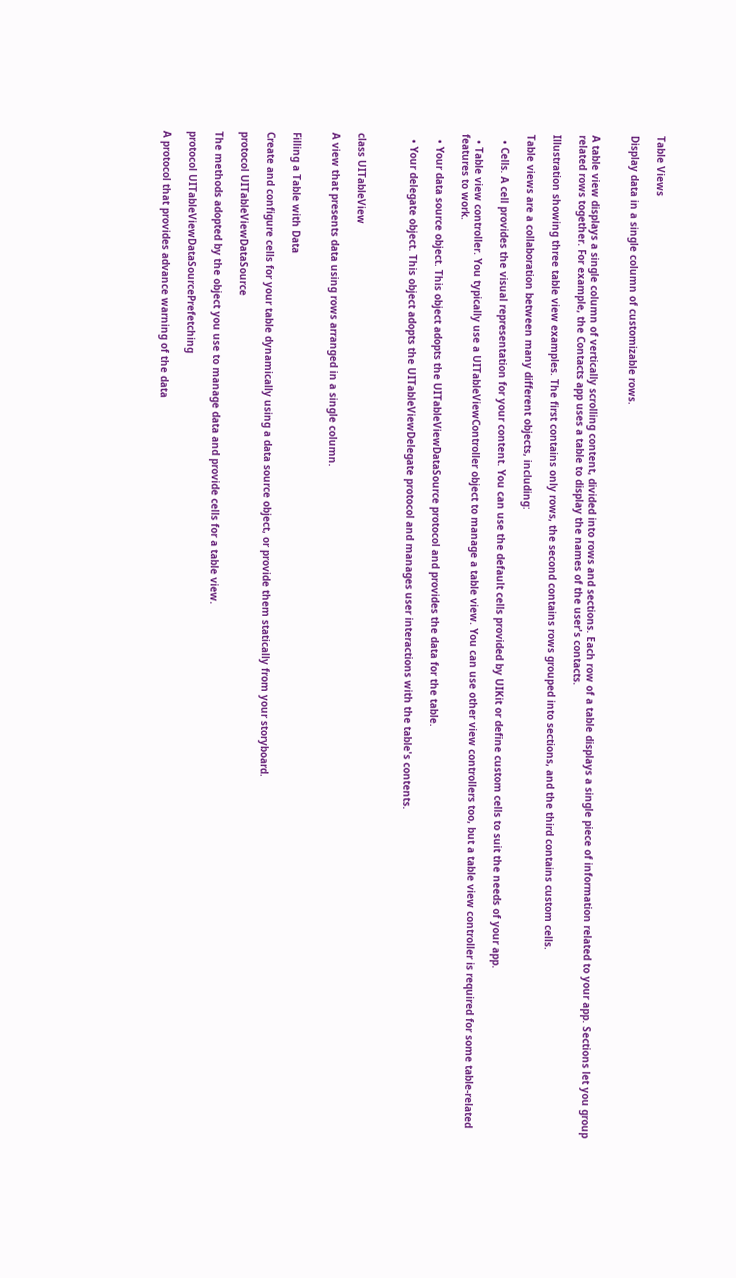Table Views

Display data in a single column of customizable rows.


A table view displays a single column of vertically scrolling content, divided into rows and sections. Each row of a table displays a single piece of information related to your app. Sections let you group related rows together. For example, the Contacts app uses a table to display the names of the user's contacts.

Illustration showing three table view examples. The first contains only rows, the second contains rows grouped into sections, and the third contains custom cells.

Table views are a collaboration between many different objects, including:

  • Cells. A cell provides the visual representation for your content. You can use the default cells provided by UIKit or define custom cells to suit the needs of your app.

  • Table view controller. You typically use a UITableViewController object to manage a table view. You can use other view controllers too, but a table view controller is required for some table-related features to work.

  • Your data source object. This object adopts the UITableViewDataSource protocol and provides the data for the table.

  • Your delegate object. This object adopts the UITableViewDelegate protocol and manages user interactions with the table's contents.



class UITableView

A view that presents data using rows arranged in a single column.


Filling a Table with Data

Create and configure cells for your table dynamically using a data source object, or provide them statically from your storyboard.

protocol UITableViewDataSource

The methods adopted by the object you use to manage data and provide cells for a table view.

protocol UITableViewDataSourcePrefetching

A protocol that provides advance warning of the data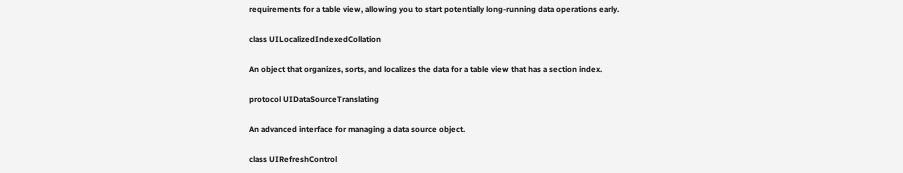requirements for a table view, allowing you to start potentially long-running data operations early.

class UILocalizedIndexedCollation

An object that organizes, sorts, and localizes the data for a table view that has a section index.

protocol UIDataSourceTranslating

An advanced interface for managing a data source object.

class UIRefreshControl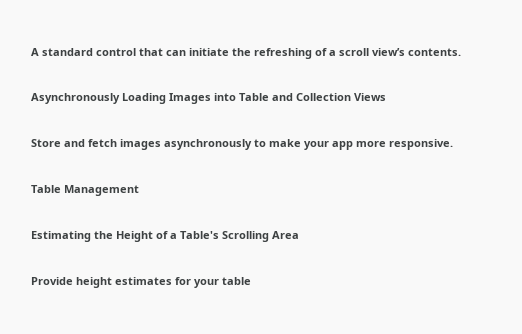A standard control that can initiate the refreshing of a scroll view’s contents.

Asynchronously Loading Images into Table and Collection Views

Store and fetch images asynchronously to make your app more responsive.

Table Management

Estimating the Height of a Table's Scrolling Area

Provide height estimates for your table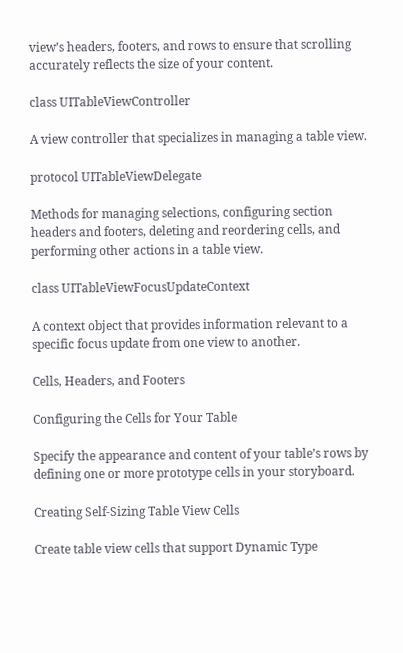view’s headers, footers, and rows to ensure that scrolling accurately reflects the size of your content.

class UITableViewController

A view controller that specializes in managing a table view.

protocol UITableViewDelegate

Methods for managing selections, configuring section headers and footers, deleting and reordering cells, and performing other actions in a table view.

class UITableViewFocusUpdateContext

A context object that provides information relevant to a specific focus update from one view to another.

Cells, Headers, and Footers

Configuring the Cells for Your Table

Specify the appearance and content of your table’s rows by defining one or more prototype cells in your storyboard.

Creating Self-Sizing Table View Cells

Create table view cells that support Dynamic Type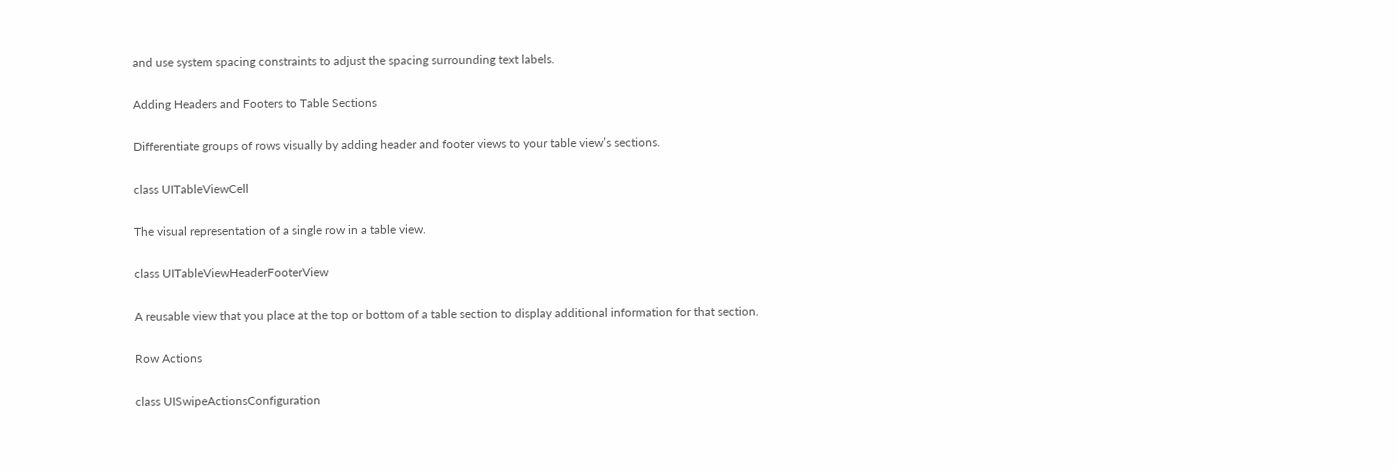and use system spacing constraints to adjust the spacing surrounding text labels.

Adding Headers and Footers to Table Sections

Differentiate groups of rows visually by adding header and footer views to your table view’s sections.

class UITableViewCell

The visual representation of a single row in a table view.

class UITableViewHeaderFooterView

A reusable view that you place at the top or bottom of a table section to display additional information for that section.

Row Actions

class UISwipeActionsConfiguration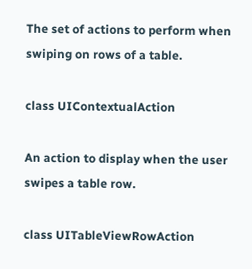The set of actions to perform when swiping on rows of a table.

class UIContextualAction

An action to display when the user swipes a table row.

class UITableViewRowAction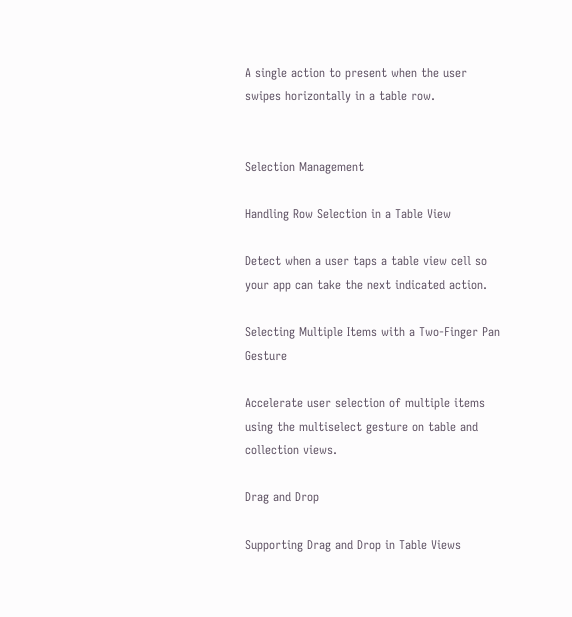A single action to present when the user swipes horizontally in a table row.


Selection Management

Handling Row Selection in a Table View

Detect when a user taps a table view cell so your app can take the next indicated action.

Selecting Multiple Items with a Two-Finger Pan Gesture

Accelerate user selection of multiple items using the multiselect gesture on table and collection views.

Drag and Drop

Supporting Drag and Drop in Table Views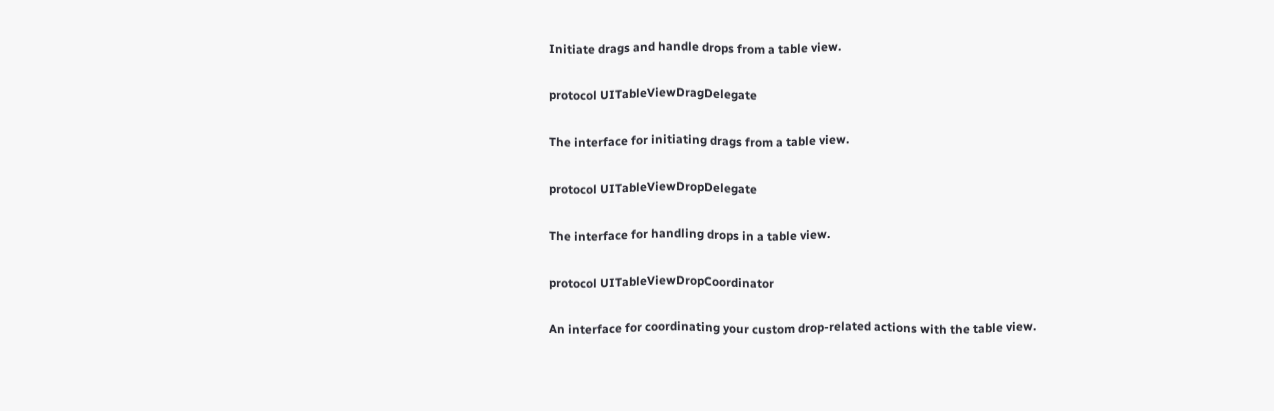Initiate drags and handle drops from a table view.

protocol UITableViewDragDelegate

The interface for initiating drags from a table view.

protocol UITableViewDropDelegate

The interface for handling drops in a table view.

protocol UITableViewDropCoordinator

An interface for coordinating your custom drop-related actions with the table view.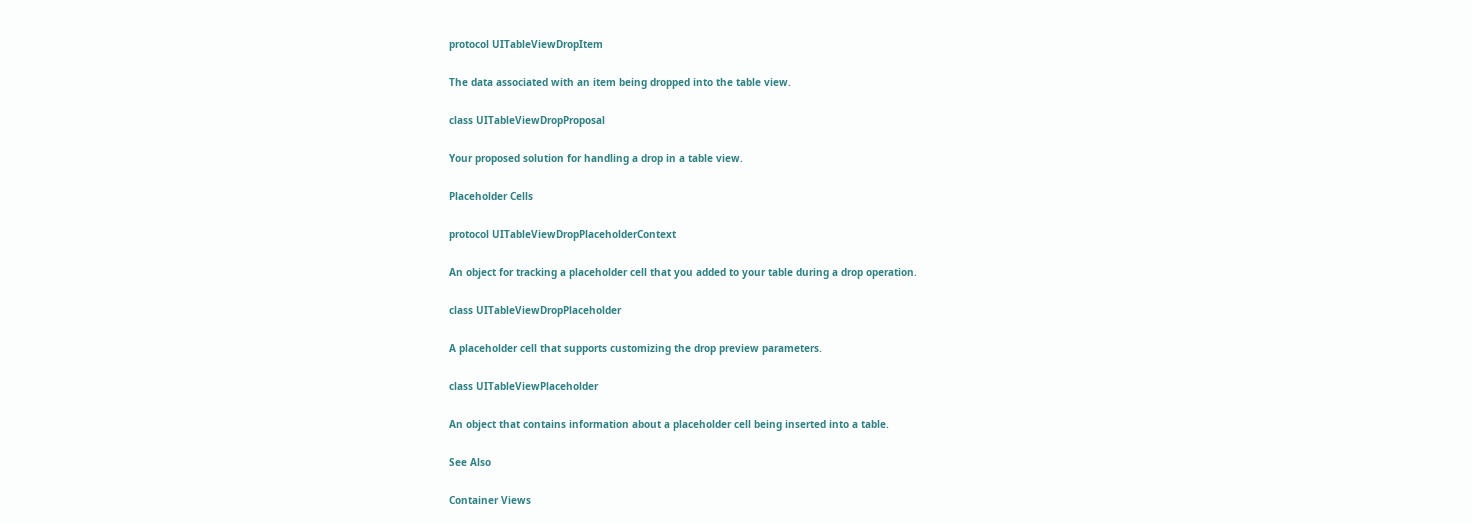protocol UITableViewDropItem

The data associated with an item being dropped into the table view.

class UITableViewDropProposal

Your proposed solution for handling a drop in a table view.

Placeholder Cells

protocol UITableViewDropPlaceholderContext

An object for tracking a placeholder cell that you added to your table during a drop operation.

class UITableViewDropPlaceholder

A placeholder cell that supports customizing the drop preview parameters.

class UITableViewPlaceholder

An object that contains information about a placeholder cell being inserted into a table.

See Also

Container Views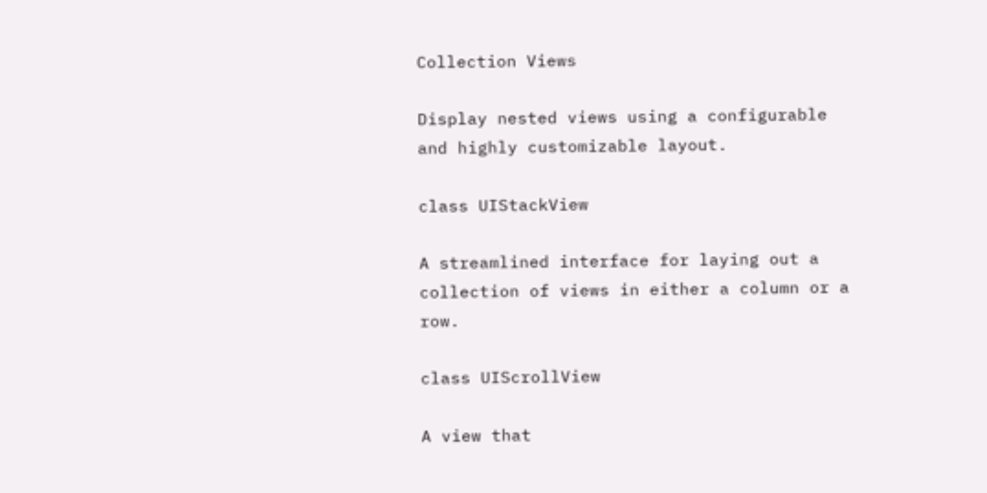Collection Views

Display nested views using a configurable and highly customizable layout.

class UIStackView

A streamlined interface for laying out a collection of views in either a column or a row.

class UIScrollView

A view that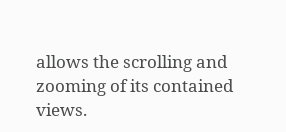allows the scrolling and zooming of its contained views.